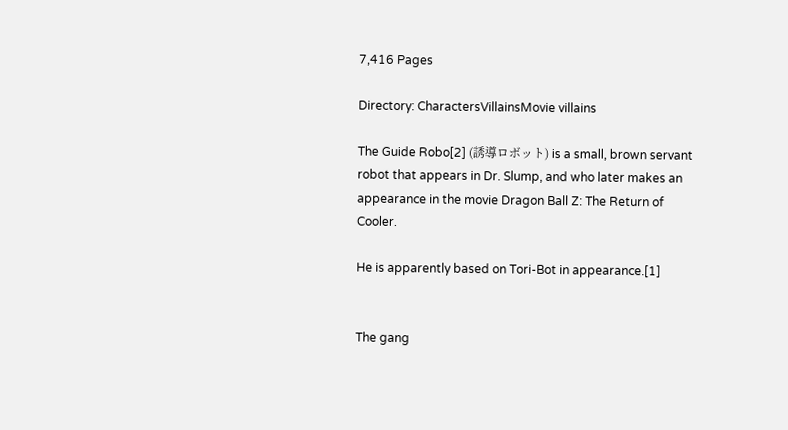7,416 Pages

Directory: CharactersVillainsMovie villains

The Guide Robo[2] (誘導ロボット) is a small, brown servant robot that appears in Dr. Slump, and who later makes an appearance in the movie Dragon Ball Z: The Return of Cooler.

He is apparently based on Tori-Bot in appearance.[1]


The gang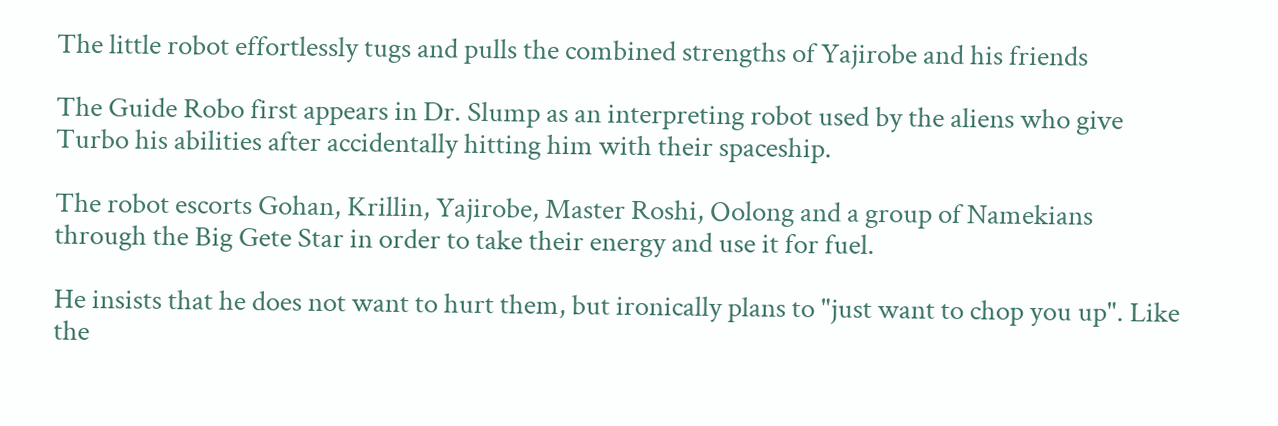The little robot effortlessly tugs and pulls the combined strengths of Yajirobe and his friends

The Guide Robo first appears in Dr. Slump as an interpreting robot used by the aliens who give Turbo his abilities after accidentally hitting him with their spaceship.

The robot escorts Gohan, Krillin, Yajirobe, Master Roshi, Oolong and a group of Namekians through the Big Gete Star in order to take their energy and use it for fuel.

He insists that he does not want to hurt them, but ironically plans to "just want to chop you up". Like the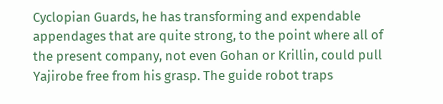Cyclopian Guards, he has transforming and expendable appendages that are quite strong, to the point where all of the present company, not even Gohan or Krillin, could pull Yajirobe free from his grasp. The guide robot traps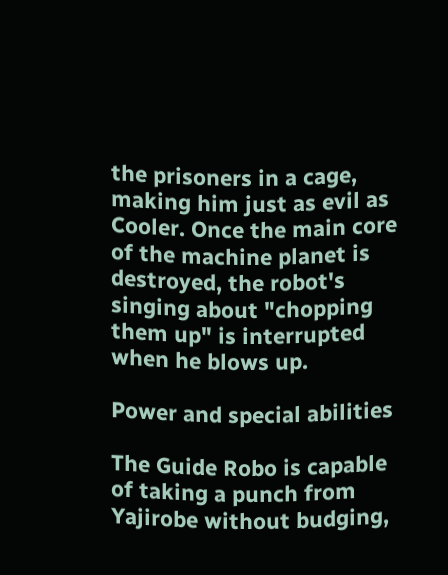the prisoners in a cage, making him just as evil as Cooler. Once the main core of the machine planet is destroyed, the robot's singing about "chopping them up" is interrupted when he blows up.

Power and special abilities

The Guide Robo is capable of taking a punch from Yajirobe without budging,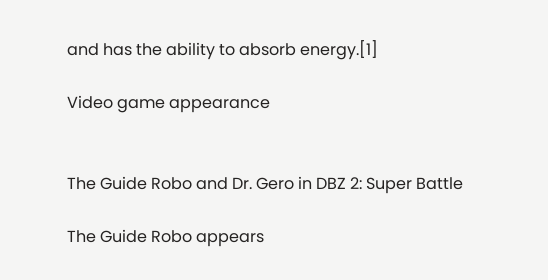and has the ability to absorb energy.[1]

Video game appearance


The Guide Robo and Dr. Gero in DBZ 2: Super Battle

The Guide Robo appears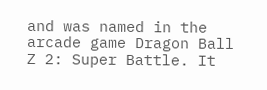and was named in the arcade game Dragon Ball Z 2: Super Battle. It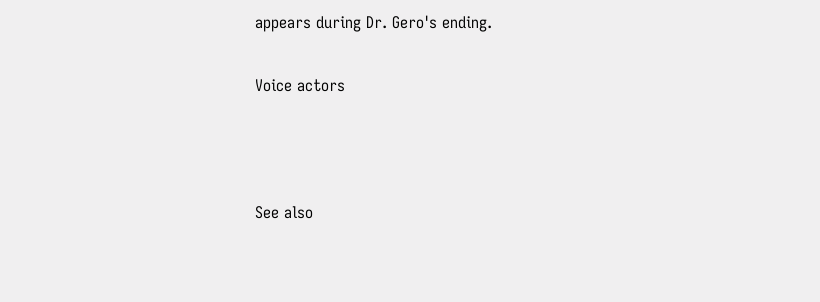appears during Dr. Gero's ending.

Voice actors



See also